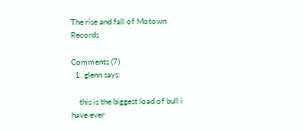The rise and fall of Motown Records

Comments (7)
  1. glenn says:

    this is the biggest load of bull i have ever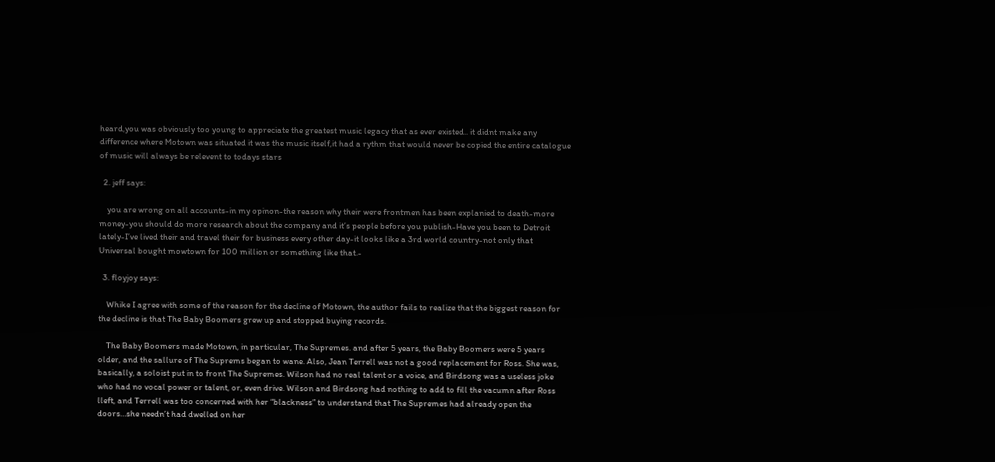heard,you was obviously too young to appreciate the greatest music legacy that as ever existed.. it didnt make any difference where Motown was situated it was the music itself,it had a rythm that would never be copied the entire catalogue of music will always be relevent to todays stars

  2. jeff says:

    you are wrong on all accounts-in my opinon-the reason why their were frontmen has been explanied to death-more money-you should do more research about the company and it’s people before you publish-Have you been to Detroit lately-I’ve lived their and travel their for business every other day-it looks like a 3rd world country-not only that Universal bought mowtown for 100 million or something like that.-

  3. floyjoy says:

    Whike I agree with some of the reason for the decline of Motown, the author fails to realize that the biggest reason for the decline is that The Baby Boomers grew up and stopped buying records.

    The Baby Boomers made Motown, in particular, The Supremes. and after 5 years, the Baby Boomers were 5 years older, and the sallure of The Suprems began to wane. Also, Jean Terrell was not a good replacement for Ross. She was, basically, a soloist put in to front The Supremes. Wilson had no real talent or a voice, and Birdsong was a useless joke who had no vocal power or talent, or, even drive. Wilson and Birdsong had nothing to add to fill the vacumn after Ross lleft, and Terrell was too concerned with her “blackness” to understand that The Supremes had already open the doors…she needn’t had dwelled on her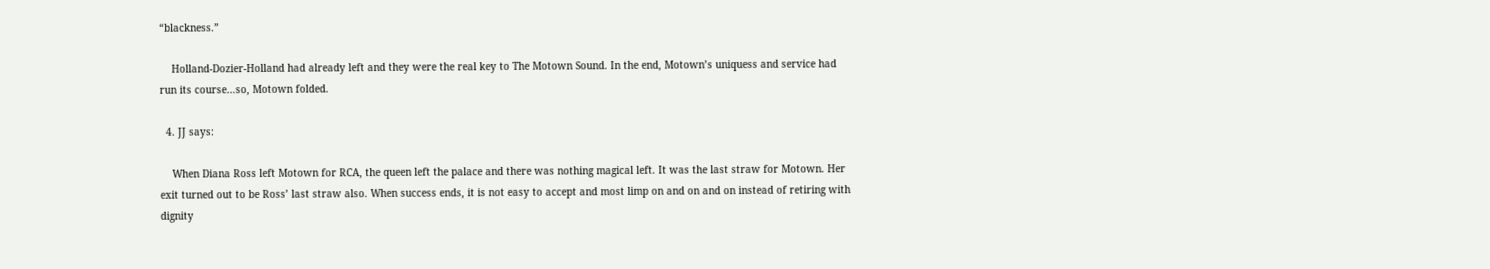“blackness.”

    Holland-Dozier-Holland had already left and they were the real key to The Motown Sound. In the end, Motown’s uniquess and service had run its course…so, Motown folded.

  4. JJ says:

    When Diana Ross left Motown for RCA, the queen left the palace and there was nothing magical left. It was the last straw for Motown. Her exit turned out to be Ross’ last straw also. When success ends, it is not easy to accept and most limp on and on and on instead of retiring with dignity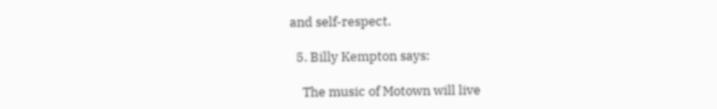and self-respect.

  5. Billy Kempton says:

    The music of Motown will live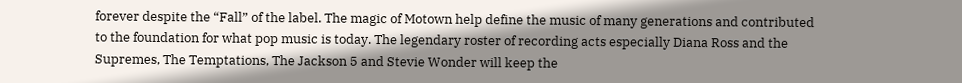forever despite the “Fall” of the label. The magic of Motown help define the music of many generations and contributed to the foundation for what pop music is today. The legendary roster of recording acts especially Diana Ross and the Supremes, The Temptations, The Jackson 5 and Stevie Wonder will keep the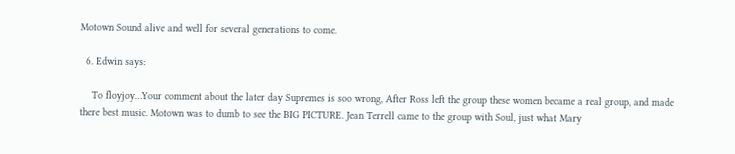Motown Sound alive and well for several generations to come.

  6. Edwin says:

    To floyjoy…Your comment about the later day Supremes is soo wrong, After Ross left the group these women became a real group, and made there best music. Motown was to dumb to see the BIG PICTURE. Jean Terrell came to the group with Soul, just what Mary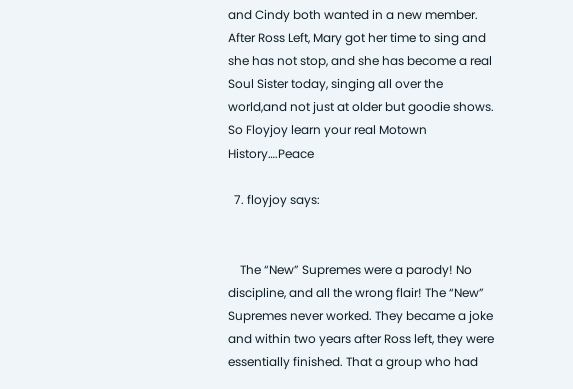and Cindy both wanted in a new member. After Ross Left, Mary got her time to sing and she has not stop, and she has become a real Soul Sister today, singing all over the world,and not just at older but goodie shows. So Floyjoy learn your real Motown History….Peace

  7. floyjoy says:


    The “New” Supremes were a parody! No discipline, and all the wrong flair! The “New” Supremes never worked. They became a joke and within two years after Ross left, they were essentially finished. That a group who had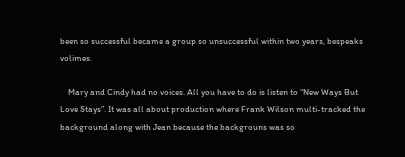been so successful became a group so unsuccessful within two years, bespeaks volimes.

    Mary and Cindy had no voices. All you have to do is listen to “New Ways But Love Stays”. It was all about production where Frank Wilson multi-tracked the background along with Jean because the backgrouns was so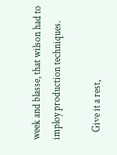week and blasse, that wilson had to imploy production techniques.

    Give it a rest,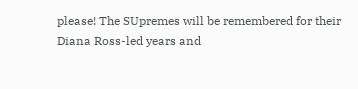please! The SUpremes will be remembered for their Diana Ross-led years and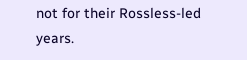not for their Rossless-led years.